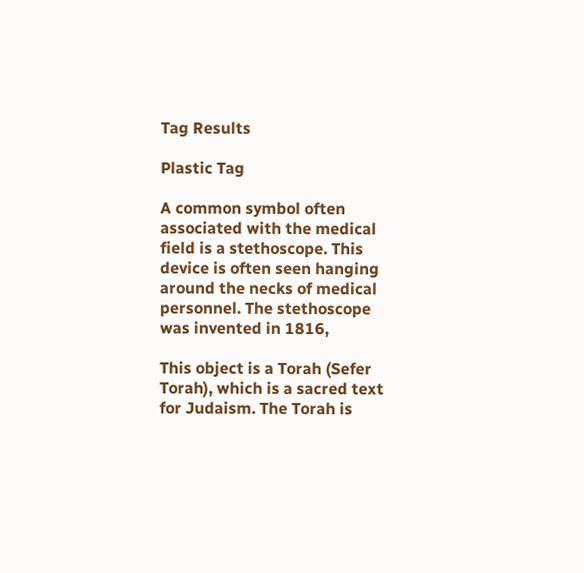Tag Results

Plastic Tag

A common symbol often associated with the medical field is a stethoscope. This device is often seen hanging around the necks of medical personnel. The stethoscope was invented in 1816,

This object is a Torah (Sefer Torah), which is a sacred text for Judaism. The Torah is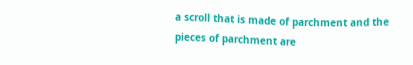a scroll that is made of parchment and the pieces of parchment are